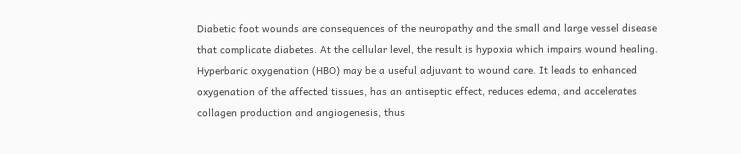Diabetic foot wounds are consequences of the neuropathy and the small and large vessel disease that complicate diabetes. At the cellular level, the result is hypoxia which impairs wound healing. Hyperbaric oxygenation (HBO) may be a useful adjuvant to wound care. It leads to enhanced oxygenation of the affected tissues, has an antiseptic effect, reduces edema, and accelerates collagen production and angiogenesis, thus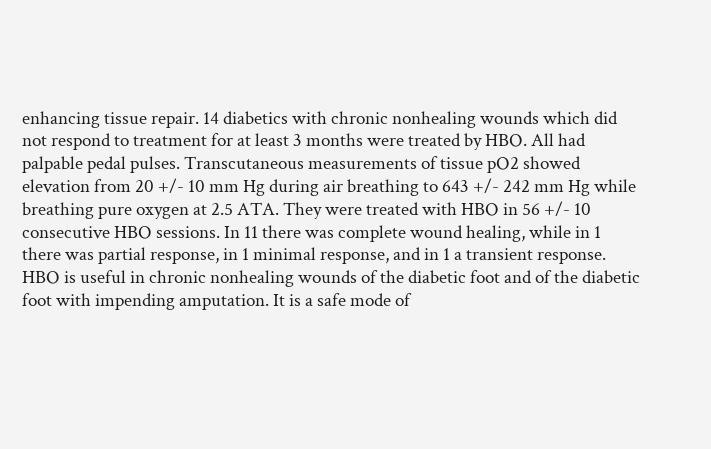enhancing tissue repair. 14 diabetics with chronic nonhealing wounds which did not respond to treatment for at least 3 months were treated by HBO. All had palpable pedal pulses. Transcutaneous measurements of tissue pO2 showed elevation from 20 +/- 10 mm Hg during air breathing to 643 +/- 242 mm Hg while breathing pure oxygen at 2.5 ATA. They were treated with HBO in 56 +/- 10 consecutive HBO sessions. In 11 there was complete wound healing, while in 1 there was partial response, in 1 minimal response, and in 1 a transient response. HBO is useful in chronic nonhealing wounds of the diabetic foot and of the diabetic foot with impending amputation. It is a safe mode of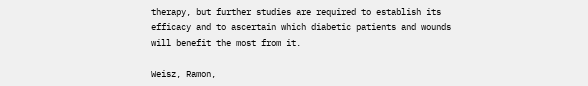therapy, but further studies are required to establish its efficacy and to ascertain which diabetic patients and wounds will benefit the most from it.

Weisz, Ramon,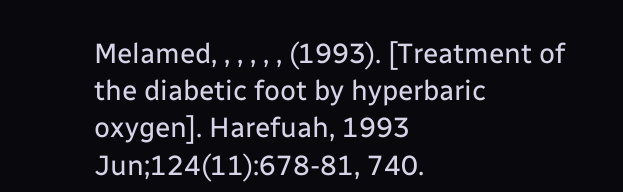Melamed, , , , , , (1993). [Treatment of the diabetic foot by hyperbaric oxygen]. Harefuah, 1993 Jun;124(11):678-81, 740.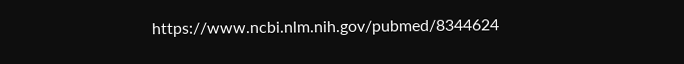https://www.ncbi.nlm.nih.gov/pubmed/8344624